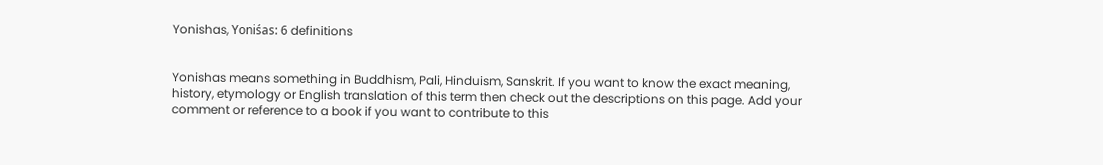Yonishas, Yoniśas: 6 definitions


Yonishas means something in Buddhism, Pali, Hinduism, Sanskrit. If you want to know the exact meaning, history, etymology or English translation of this term then check out the descriptions on this page. Add your comment or reference to a book if you want to contribute to this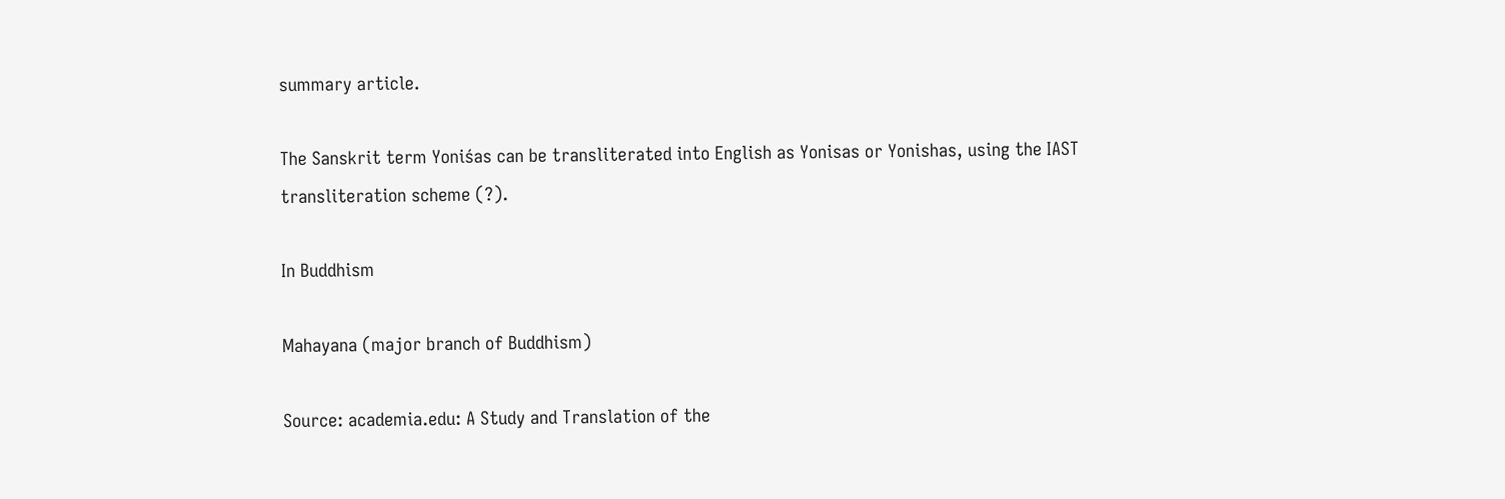summary article.

The Sanskrit term Yoniśas can be transliterated into English as Yonisas or Yonishas, using the IAST transliteration scheme (?).

In Buddhism

Mahayana (major branch of Buddhism)

Source: academia.edu: A Study and Translation of the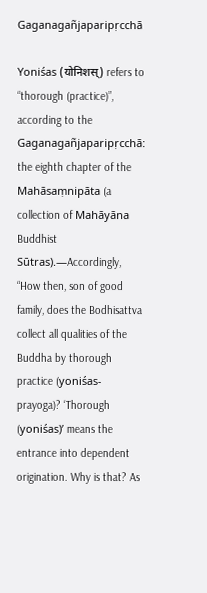Gaganagañjaparipṛcchā

Yoniśas (योनिशस्) refers to “thorough (practice)”, according to the Gaganagañjaparipṛcchā: the eighth chapter of the Mahāsaṃnipāta (a collection of Mahāyāna Buddhist Sūtras).—Accordingly, “How then, son of good family, does the Bodhisattva collect all qualities of the Buddha by thorough practice (yoniśas-prayoga)? ‘Thorough (yoniśas)’ means the entrance into dependent origination. Why is that? As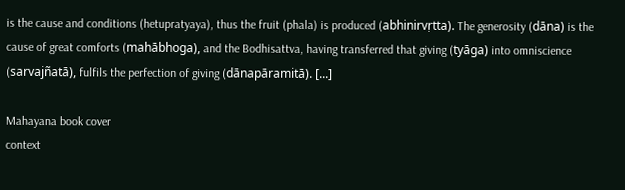is the cause and conditions (hetupratyaya), thus the fruit (phala) is produced (abhinirvṛtta). The generosity (dāna) is the cause of great comforts (mahābhoga), and the Bodhisattva, having transferred that giving (tyāga) into omniscience (sarvajñatā), fulfils the perfection of giving (dānapāramitā). [...]

Mahayana book cover
context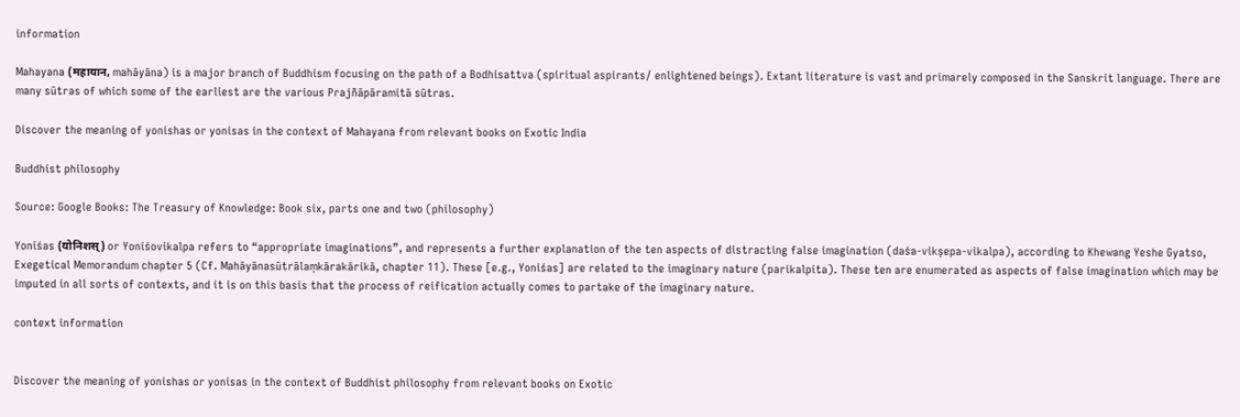information

Mahayana (महायान, mahāyāna) is a major branch of Buddhism focusing on the path of a Bodhisattva (spiritual aspirants/ enlightened beings). Extant literature is vast and primarely composed in the Sanskrit language. There are many sūtras of which some of the earliest are the various Prajñāpāramitā sūtras.

Discover the meaning of yonishas or yonisas in the context of Mahayana from relevant books on Exotic India

Buddhist philosophy

Source: Google Books: The Treasury of Knowledge: Book six, parts one and two (philosophy)

Yoniśas (योनिशस्) or Yoniśovikalpa refers to “appropriate imaginations”, and represents a further explanation of the ten aspects of distracting false imagination (daśa-vikṣepa-vikalpa), according to Khewang Yeshe Gyatso, Exegetical Memorandum chapter 5 (Cf. Mahāyānasūtrālaṃkārakārikā, chapter 11). These [e.g., Yoniśas] are related to the imaginary nature (parikalpita). These ten are enumerated as aspects of false imagination which may be imputed in all sorts of contexts, and it is on this basis that the process of reification actually comes to partake of the imaginary nature.

context information


Discover the meaning of yonishas or yonisas in the context of Buddhist philosophy from relevant books on Exotic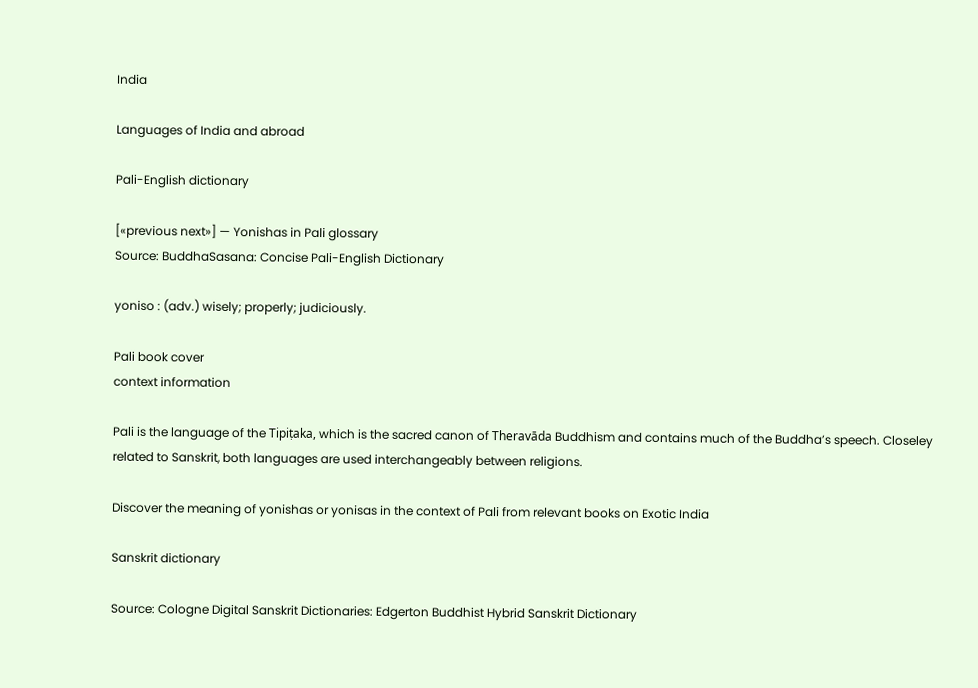India

Languages of India and abroad

Pali-English dictionary

[«previous next»] — Yonishas in Pali glossary
Source: BuddhaSasana: Concise Pali-English Dictionary

yoniso : (adv.) wisely; properly; judiciously.

Pali book cover
context information

Pali is the language of the Tipiṭaka, which is the sacred canon of Theravāda Buddhism and contains much of the Buddha’s speech. Closeley related to Sanskrit, both languages are used interchangeably between religions.

Discover the meaning of yonishas or yonisas in the context of Pali from relevant books on Exotic India

Sanskrit dictionary

Source: Cologne Digital Sanskrit Dictionaries: Edgerton Buddhist Hybrid Sanskrit Dictionary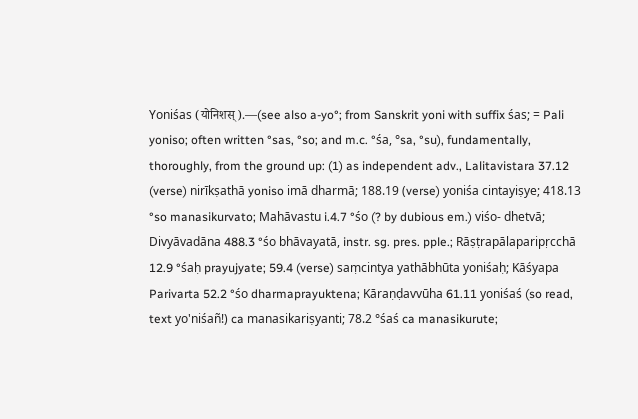Yoniśas (योनिशस्).—(see also a-yo°; from Sanskrit yoni with suffix śas; = Pali yoniso; often written °sas, °so; and m.c. °śa, °sa, °su), fundamentally, thoroughly, from the ground up: (1) as independent adv., Lalitavistara 37.12 (verse) nirīkṣathā yoniso imā dharmā; 188.19 (verse) yoniśa cintayiṣye; 418.13 °so manasikurvato; Mahāvastu i.4.7 °śo (? by dubious em.) viśo- dhetvā; Divyāvadāna 488.3 °śo bhāvayatā, instr. sg. pres. pple.; Rāṣṭrapālaparipṛcchā 12.9 °śaḥ prayujyate; 59.4 (verse) saṃcintya yathābhūta yoniśaḥ; Kāśyapa Parivarta 52.2 °śo dharmaprayuktena; Kāraṇḍavvūha 61.11 yoniśaś (so read, text yo'niśañ!) ca manasikariṣyanti; 78.2 °śaś ca manasikurute;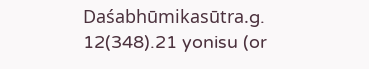Daśabhūmikasūtra.g. 12(348).21 yonisu (or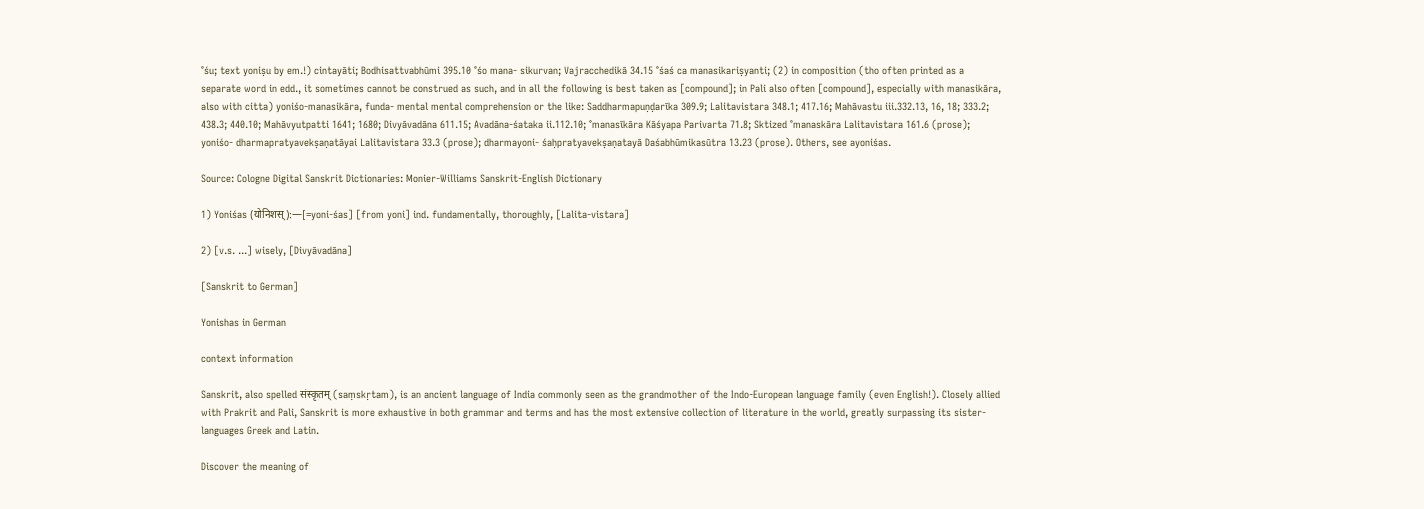°śu; text yoniṣu by em.!) cintayāti; Bodhisattvabhūmi 395.10 °śo mana- sikurvan; Vajracchedikā 34.15 °śaś ca manasikariṣyanti; (2) in composition (tho often printed as a separate word in edd., it sometimes cannot be construed as such, and in all the following is best taken as [compound]; in Pali also often [compound], especially with manasikāra, also with citta) yoniśo-manasikāra, funda- mental mental comprehension or the like: Saddharmapuṇḍarīka 309.9; Lalitavistara 348.1; 417.16; Mahāvastu iii.332.13, 16, 18; 333.2; 438.3; 440.10; Mahāvyutpatti 1641; 1680; Divyāvadāna 611.15; Avadāna-śataka ii.112.10; °manasīkāra Kāśyapa Parivarta 71.8; Sktized °manaskāra Lalitavistara 161.6 (prose); yoniśo- dharmapratyavekṣaṇatāyai Lalitavistara 33.3 (prose); dharmayoni- śaḥpratyavekṣaṇatayā Daśabhūmikasūtra 13.23 (prose). Others, see ayoniśas.

Source: Cologne Digital Sanskrit Dictionaries: Monier-Williams Sanskrit-English Dictionary

1) Yoniśas (योनिशस्):—[=yoni-śas] [from yoni] ind. fundamentally, thoroughly, [Lalita-vistara]

2) [v.s. ...] wisely, [Divyāvadāna]

[Sanskrit to German]

Yonishas in German

context information

Sanskrit, also spelled संस्कृतम् (saṃskṛtam), is an ancient language of India commonly seen as the grandmother of the Indo-European language family (even English!). Closely allied with Prakrit and Pali, Sanskrit is more exhaustive in both grammar and terms and has the most extensive collection of literature in the world, greatly surpassing its sister-languages Greek and Latin.

Discover the meaning of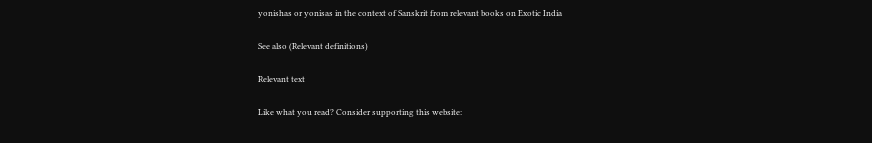yonishas or yonisas in the context of Sanskrit from relevant books on Exotic India

See also (Relevant definitions)

Relevant text

Like what you read? Consider supporting this website: